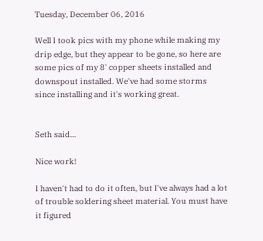Tuesday, December 06, 2016

Well I took pics with my phone while making my drip edge, but they appear to be gone, so here are some pics of my 8' copper sheets installed and downspout installed. We've had some storms since installing and it's working great.


Seth said...

Nice work!

I haven't had to do it often, but I've always had a lot of trouble soldering sheet material. You must have it figured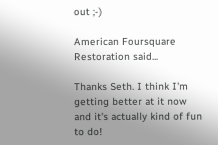out ;-)

American Foursquare Restoration said...

Thanks Seth. I think I'm getting better at it now and it's actually kind of fun to do!